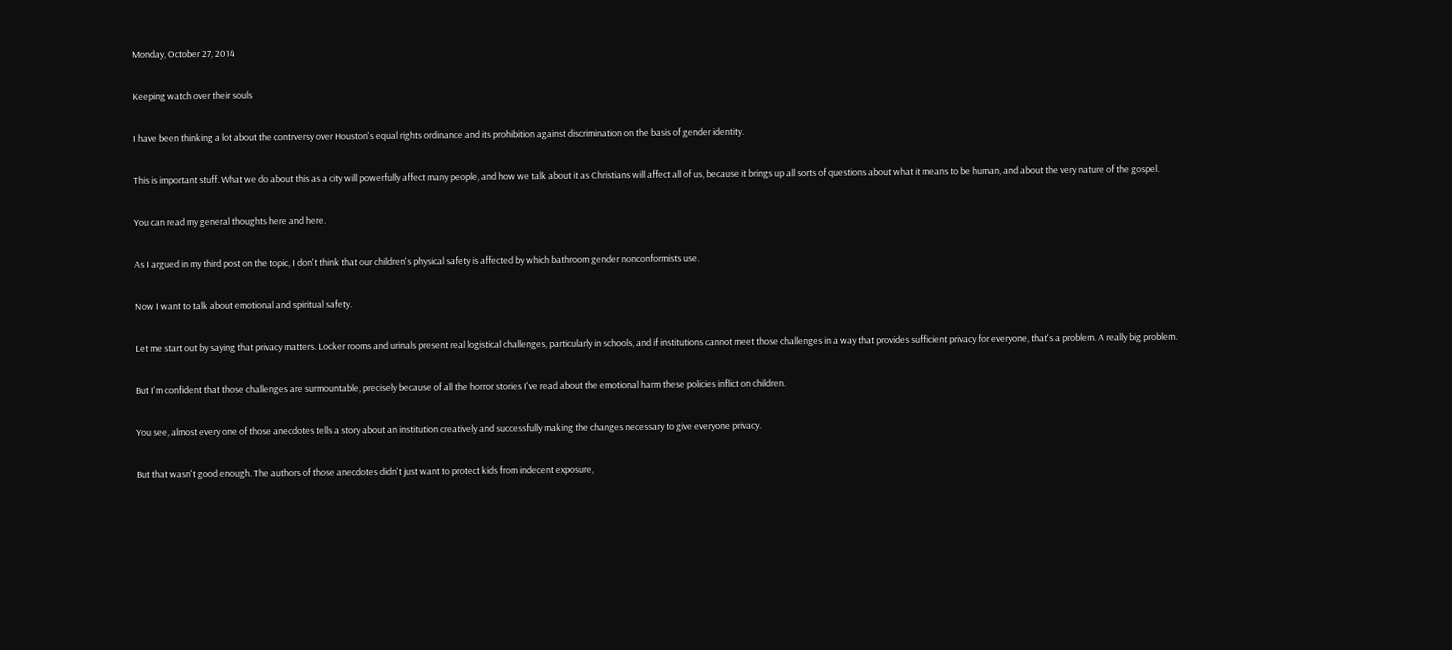Monday, October 27, 2014

Keeping watch over their souls

I have been thinking a lot about the contrversy over Houston's equal rights ordinance and its prohibition against discrimination on the basis of gender identity.

This is important stuff. What we do about this as a city will powerfully affect many people, and how we talk about it as Christians will affect all of us, because it brings up all sorts of questions about what it means to be human, and about the very nature of the gospel.

You can read my general thoughts here and here.

As I argued in my third post on the topic, I don't think that our children's physical safety is affected by which bathroom gender nonconformists use.

Now I want to talk about emotional and spiritual safety.

Let me start out by saying that privacy matters. Locker rooms and urinals present real logistical challenges, particularly in schools, and if institutions cannot meet those challenges in a way that provides sufficient privacy for everyone, that's a problem. A really big problem.

But I'm confident that those challenges are surmountable, precisely because of all the horror stories I've read about the emotional harm these policies inflict on children.

You see, almost every one of those anecdotes tells a story about an institution creatively and successfully making the changes necessary to give everyone privacy.

But that wasn't good enough. The authors of those anecdotes didn't just want to protect kids from indecent exposure,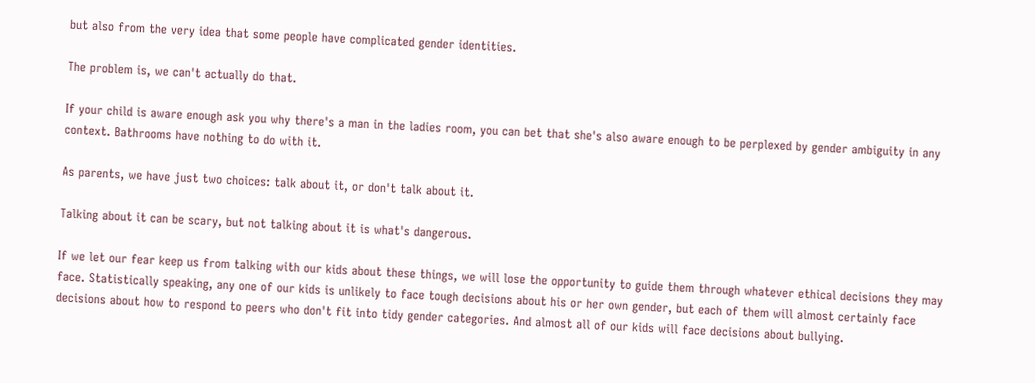but also from the very idea that some people have complicated gender identities.

The problem is, we can't actually do that.

If your child is aware enough ask you why there's a man in the ladies room, you can bet that she's also aware enough to be perplexed by gender ambiguity in any context. Bathrooms have nothing to do with it.

As parents, we have just two choices: talk about it, or don't talk about it.

Talking about it can be scary, but not talking about it is what's dangerous.

If we let our fear keep us from talking with our kids about these things, we will lose the opportunity to guide them through whatever ethical decisions they may face. Statistically speaking, any one of our kids is unlikely to face tough decisions about his or her own gender, but each of them will almost certainly face decisions about how to respond to peers who don't fit into tidy gender categories. And almost all of our kids will face decisions about bullying.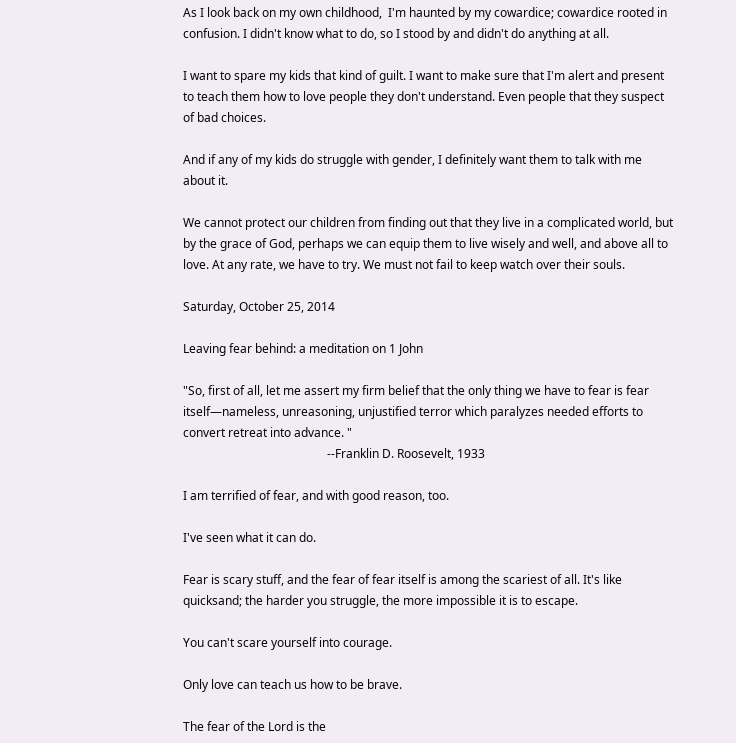As I look back on my own childhood,  I'm haunted by my cowardice; cowardice rooted in confusion. I didn't know what to do, so I stood by and didn't do anything at all.

I want to spare my kids that kind of guilt. I want to make sure that I'm alert and present to teach them how to love people they don't understand. Even people that they suspect of bad choices.

And if any of my kids do struggle with gender, I definitely want them to talk with me about it.

We cannot protect our children from finding out that they live in a complicated world, but by the grace of God, perhaps we can equip them to live wisely and well, and above all to love. At any rate, we have to try. We must not fail to keep watch over their souls.

Saturday, October 25, 2014

Leaving fear behind: a meditation on 1 John

"So, first of all, let me assert my firm belief that the only thing we have to fear is fear itself—nameless, unreasoning, unjustified terror which paralyzes needed efforts to convert retreat into advance. "
                                                --Franklin D. Roosevelt, 1933

I am terrified of fear, and with good reason, too.

I've seen what it can do.

Fear is scary stuff, and the fear of fear itself is among the scariest of all. It's like quicksand; the harder you struggle, the more impossible it is to escape.

You can't scare yourself into courage.

Only love can teach us how to be brave.

The fear of the Lord is the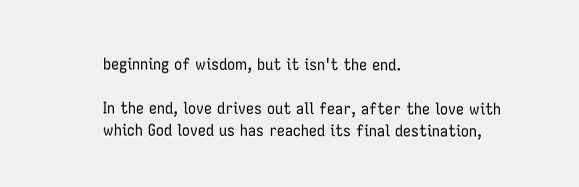beginning of wisdom, but it isn't the end.

In the end, love drives out all fear, after the love with which God loved us has reached its final destination,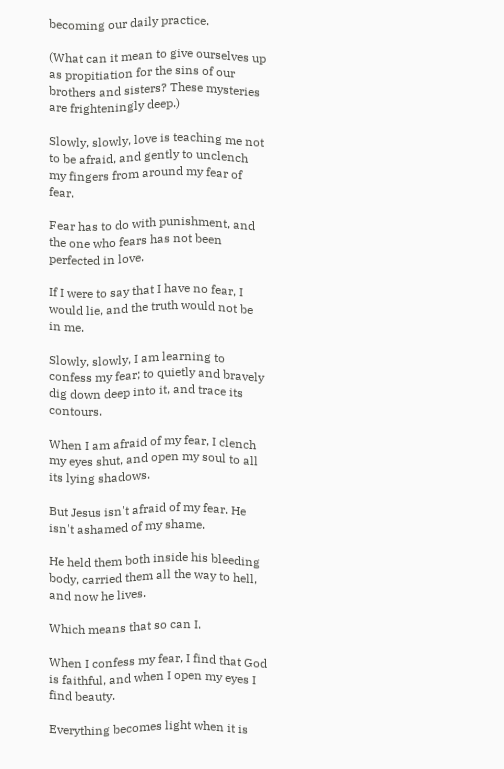becoming our daily practice.

(What can it mean to give ourselves up as propitiation for the sins of our brothers and sisters? These mysteries are frighteningly deep.)

Slowly, slowly, love is teaching me not to be afraid, and gently to unclench my fingers from around my fear of fear.

Fear has to do with punishment, and the one who fears has not been perfected in love.

If I were to say that I have no fear, I would lie, and the truth would not be in me.

Slowly, slowly, I am learning to confess my fear; to quietly and bravely dig down deep into it, and trace its contours.

When I am afraid of my fear, I clench my eyes shut, and open my soul to all its lying shadows.

But Jesus isn't afraid of my fear. He isn't ashamed of my shame.

He held them both inside his bleeding body, carried them all the way to hell, and now he lives.

Which means that so can I.

When I confess my fear, I find that God is faithful, and when I open my eyes I find beauty.

Everything becomes light when it is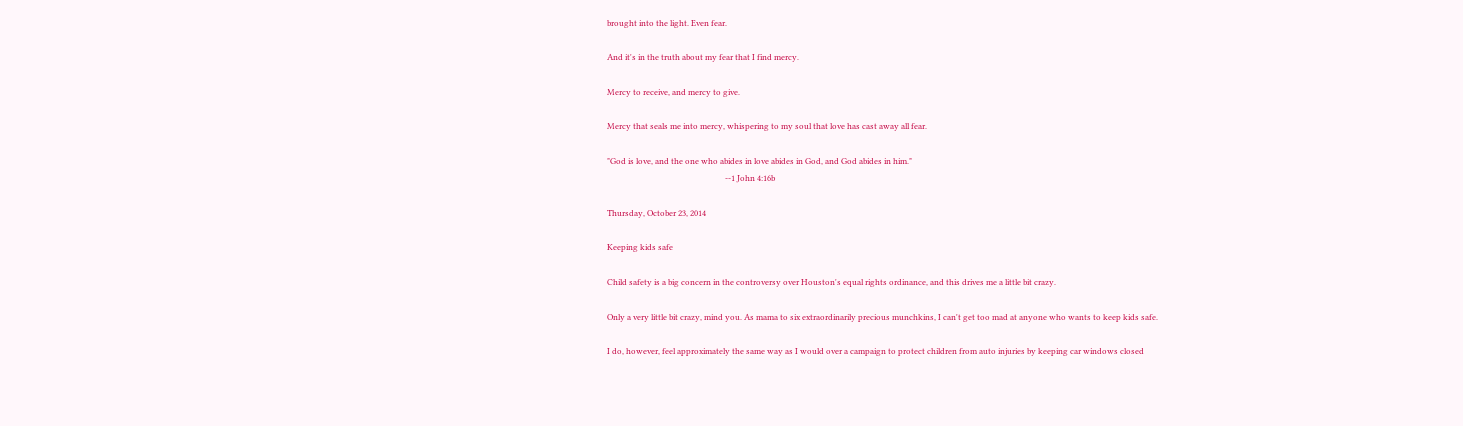brought into the light. Even fear.

And it's in the truth about my fear that I find mercy.

Mercy to receive, and mercy to give.

Mercy that seals me into mercy, whispering to my soul that love has cast away all fear.

"God is love, and the one who abides in love abides in God, and God abides in him."
                                                           --1 John 4:16b

Thursday, October 23, 2014

Keeping kids safe

Child safety is a big concern in the controversy over Houston's equal rights ordinance, and this drives me a little bit crazy.

Only a very little bit crazy, mind you. As mama to six extraordinarily precious munchkins, I can't get too mad at anyone who wants to keep kids safe.

I do, however, feel approximately the same way as I would over a campaign to protect children from auto injuries by keeping car windows closed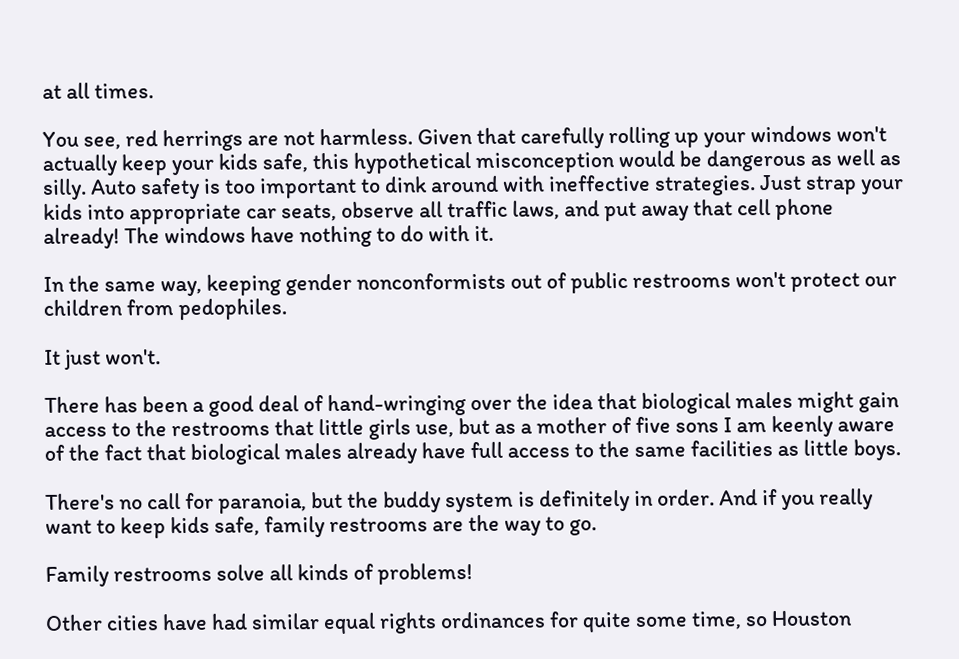at all times.

You see, red herrings are not harmless. Given that carefully rolling up your windows won't actually keep your kids safe, this hypothetical misconception would be dangerous as well as silly. Auto safety is too important to dink around with ineffective strategies. Just strap your kids into appropriate car seats, observe all traffic laws, and put away that cell phone already! The windows have nothing to do with it.

In the same way, keeping gender nonconformists out of public restrooms won't protect our children from pedophiles.

It just won't.

There has been a good deal of hand-wringing over the idea that biological males might gain access to the restrooms that little girls use, but as a mother of five sons I am keenly aware of the fact that biological males already have full access to the same facilities as little boys.

There's no call for paranoia, but the buddy system is definitely in order. And if you really want to keep kids safe, family restrooms are the way to go.

Family restrooms solve all kinds of problems!

Other cities have had similar equal rights ordinances for quite some time, so Houston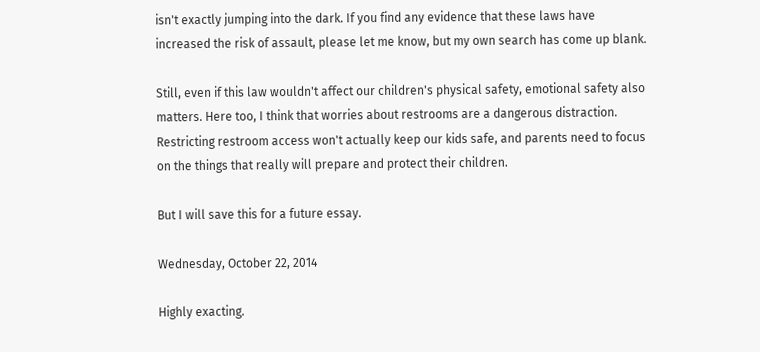isn't exactly jumping into the dark. If you find any evidence that these laws have increased the risk of assault, please let me know, but my own search has come up blank.

Still, even if this law wouldn't affect our children's physical safety, emotional safety also matters. Here too, I think that worries about restrooms are a dangerous distraction. Restricting restroom access won't actually keep our kids safe, and parents need to focus on the things that really will prepare and protect their children.

But I will save this for a future essay.

Wednesday, October 22, 2014

Highly exacting.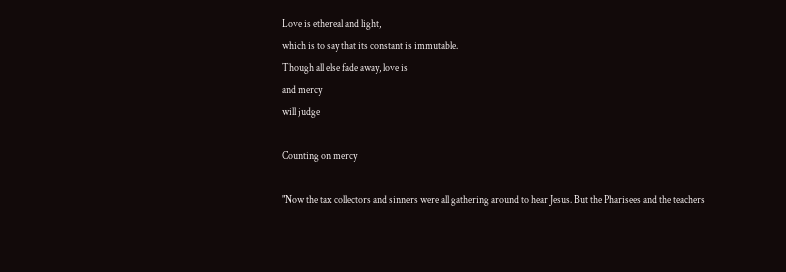Love is ethereal and light,
which is to say that its constant is immutable.
Though all else fade away, love is
and mercy
will judge

Counting on mercy

"Now the tax collectors and sinners were all gathering around to hear Jesus. But the Pharisees and the teachers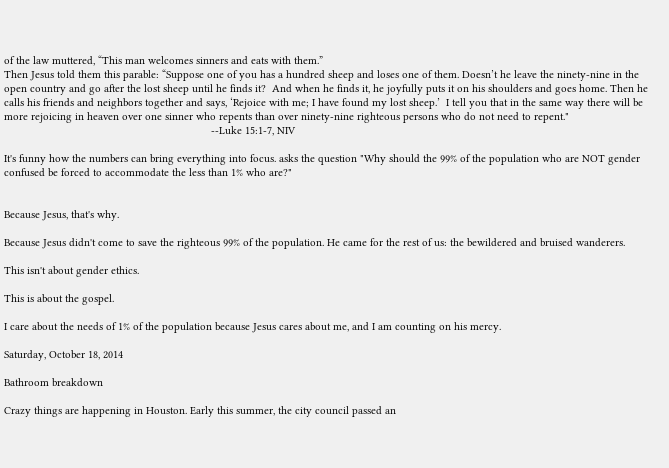of the law muttered, “This man welcomes sinners and eats with them.”
Then Jesus told them this parable: “Suppose one of you has a hundred sheep and loses one of them. Doesn’t he leave the ninety-nine in the open country and go after the lost sheep until he finds it?  And when he finds it, he joyfully puts it on his shoulders and goes home. Then he calls his friends and neighbors together and says, ‘Rejoice with me; I have found my lost sheep.’  I tell you that in the same way there will be more rejoicing in heaven over one sinner who repents than over ninety-nine righteous persons who do not need to repent."
                                                                     --Luke 15:1-7, NIV

It's funny how the numbers can bring everything into focus. asks the question "Why should the 99% of the population who are NOT gender confused be forced to accommodate the less than 1% who are?"


Because Jesus, that's why.

Because Jesus didn't come to save the righteous 99% of the population. He came for the rest of us: the bewildered and bruised wanderers.

This isn't about gender ethics.

This is about the gospel.

I care about the needs of 1% of the population because Jesus cares about me, and I am counting on his mercy.

Saturday, October 18, 2014

Bathroom breakdown

Crazy things are happening in Houston. Early this summer, the city council passed an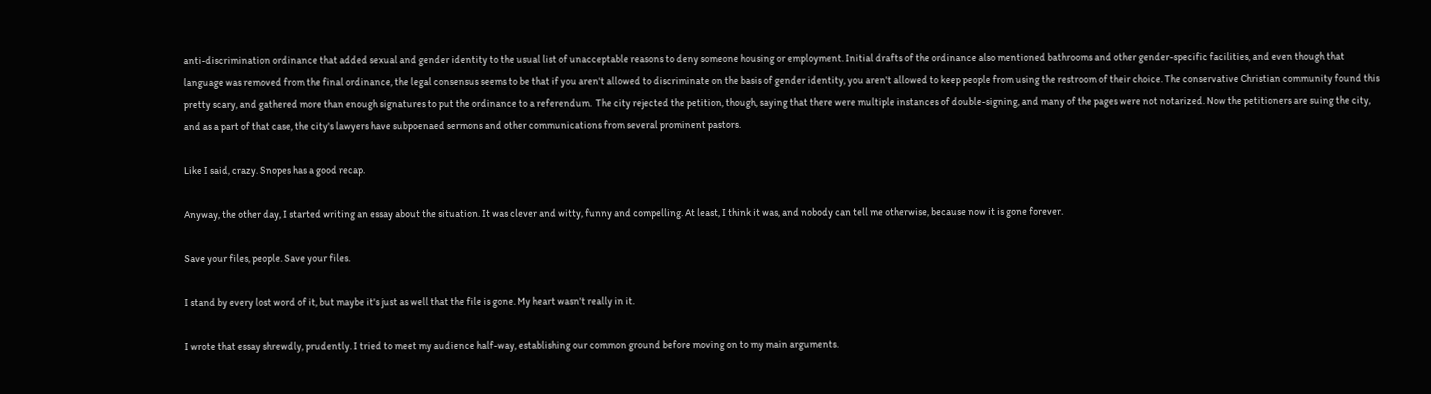anti-discrimination ordinance that added sexual and gender identity to the usual list of unacceptable reasons to deny someone housing or employment. Initial drafts of the ordinance also mentioned bathrooms and other gender-specific facilities, and even though that language was removed from the final ordinance, the legal consensus seems to be that if you aren't allowed to discriminate on the basis of gender identity, you aren't allowed to keep people from using the restroom of their choice. The conservative Christian community found this pretty scary, and gathered more than enough signatures to put the ordinance to a referendum.  The city rejected the petition, though, saying that there were multiple instances of double-signing, and many of the pages were not notarized. Now the petitioners are suing the city, and as a part of that case, the city's lawyers have subpoenaed sermons and other communications from several prominent pastors.

Like I said, crazy. Snopes has a good recap.

Anyway, the other day, I started writing an essay about the situation. It was clever and witty, funny and compelling. At least, I think it was, and nobody can tell me otherwise, because now it is gone forever.

Save your files, people. Save your files.

I stand by every lost word of it, but maybe it's just as well that the file is gone. My heart wasn't really in it.

I wrote that essay shrewdly, prudently. I tried to meet my audience half-way, establishing our common ground before moving on to my main arguments.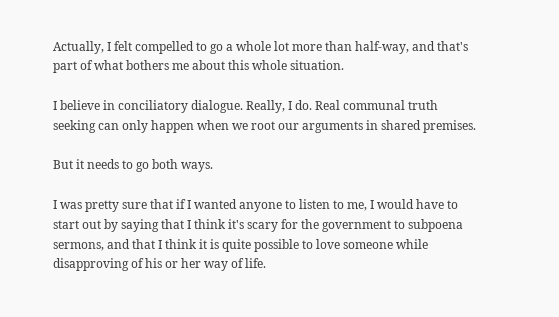Actually, I felt compelled to go a whole lot more than half-way, and that's part of what bothers me about this whole situation.

I believe in conciliatory dialogue. Really, I do. Real communal truth seeking can only happen when we root our arguments in shared premises.

But it needs to go both ways.

I was pretty sure that if I wanted anyone to listen to me, I would have to start out by saying that I think it's scary for the government to subpoena sermons, and that I think it is quite possible to love someone while disapproving of his or her way of life.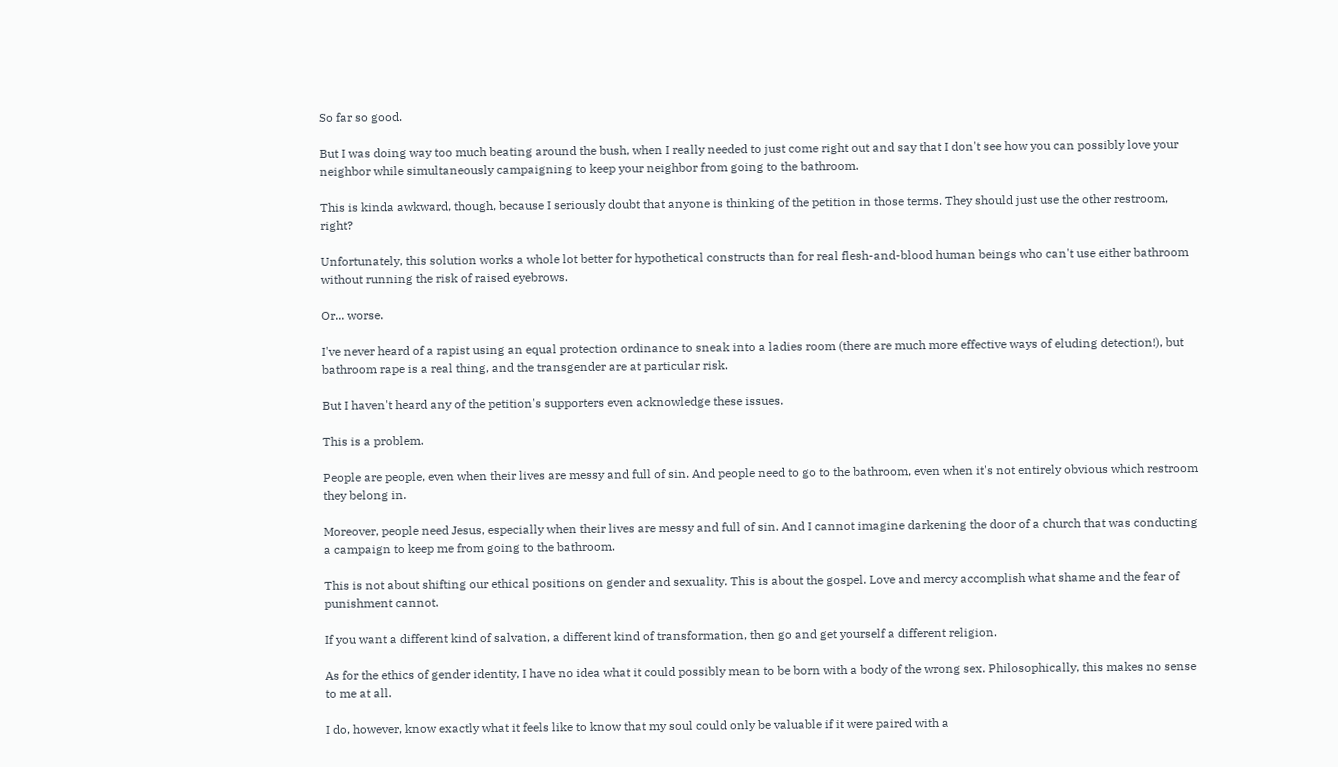So far so good.

But I was doing way too much beating around the bush, when I really needed to just come right out and say that I don't see how you can possibly love your neighbor while simultaneously campaigning to keep your neighbor from going to the bathroom.

This is kinda awkward, though, because I seriously doubt that anyone is thinking of the petition in those terms. They should just use the other restroom, right?

Unfortunately, this solution works a whole lot better for hypothetical constructs than for real flesh-and-blood human beings who can't use either bathroom without running the risk of raised eyebrows.

Or... worse.

I've never heard of a rapist using an equal protection ordinance to sneak into a ladies room (there are much more effective ways of eluding detection!), but bathroom rape is a real thing, and the transgender are at particular risk.

But I haven't heard any of the petition's supporters even acknowledge these issues.

This is a problem.

People are people, even when their lives are messy and full of sin. And people need to go to the bathroom, even when it's not entirely obvious which restroom they belong in.

Moreover, people need Jesus, especially when their lives are messy and full of sin. And I cannot imagine darkening the door of a church that was conducting a campaign to keep me from going to the bathroom.

This is not about shifting our ethical positions on gender and sexuality. This is about the gospel. Love and mercy accomplish what shame and the fear of punishment cannot.

If you want a different kind of salvation, a different kind of transformation, then go and get yourself a different religion.

As for the ethics of gender identity, I have no idea what it could possibly mean to be born with a body of the wrong sex. Philosophically, this makes no sense to me at all.

I do, however, know exactly what it feels like to know that my soul could only be valuable if it were paired with a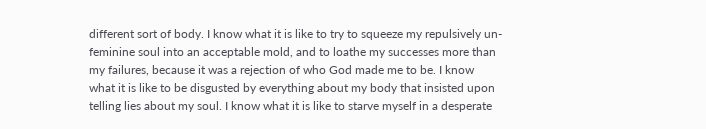different sort of body. I know what it is like to try to squeeze my repulsively un-feminine soul into an acceptable mold, and to loathe my successes more than my failures, because it was a rejection of who God made me to be. I know what it is like to be disgusted by everything about my body that insisted upon telling lies about my soul. I know what it is like to starve myself in a desperate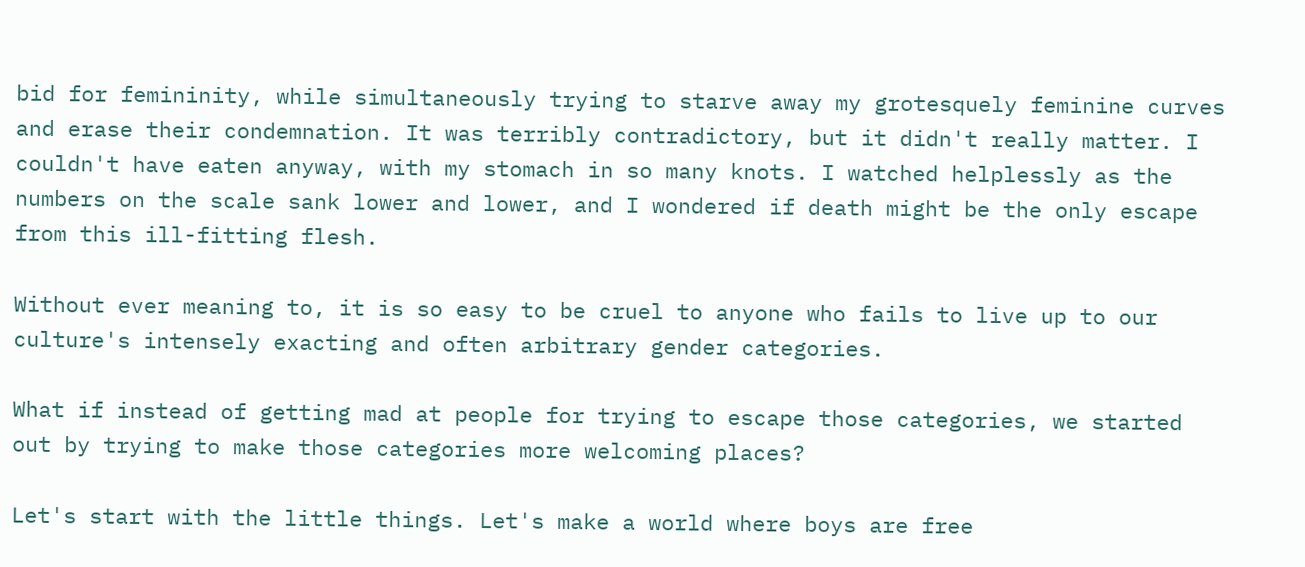bid for femininity, while simultaneously trying to starve away my grotesquely feminine curves and erase their condemnation. It was terribly contradictory, but it didn't really matter. I couldn't have eaten anyway, with my stomach in so many knots. I watched helplessly as the numbers on the scale sank lower and lower, and I wondered if death might be the only escape from this ill-fitting flesh.

Without ever meaning to, it is so easy to be cruel to anyone who fails to live up to our culture's intensely exacting and often arbitrary gender categories.

What if instead of getting mad at people for trying to escape those categories, we started out by trying to make those categories more welcoming places?

Let's start with the little things. Let's make a world where boys are free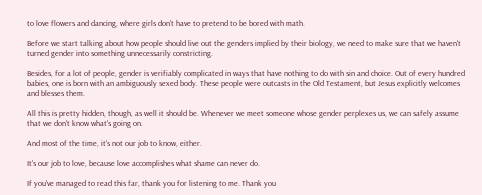to love flowers and dancing, where girls don't have to pretend to be bored with math.

Before we start talking about how people should live out the genders implied by their biology, we need to make sure that we haven't turned gender into something unnecessarily constricting.

Besides, for a lot of people, gender is verifiably complicated in ways that have nothing to do with sin and choice. Out of every hundred babies, one is born with an ambiguously sexed body. These people were outcasts in the Old Testament, but Jesus explicitly welcomes and blesses them.

All this is pretty hidden, though, as well it should be. Whenever we meet someone whose gender perplexes us, we can safely assume that we don't know what's going on.

And most of the time, it's not our job to know, either.

It's our job to love, because love accomplishes what shame can never do.

If you've managed to read this far, thank you for listening to me. Thank you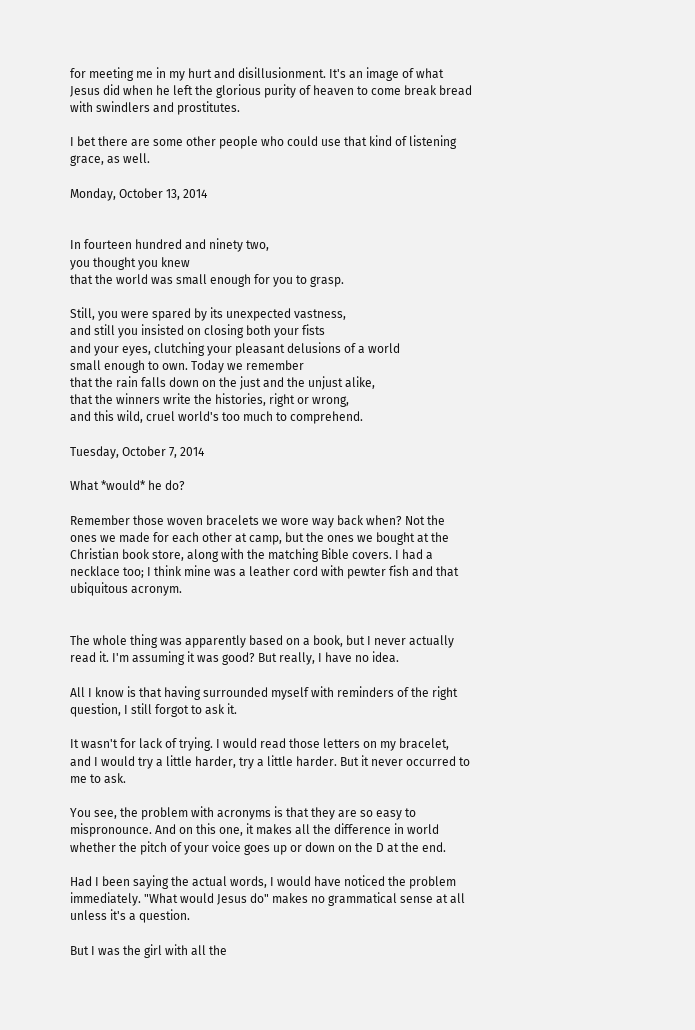for meeting me in my hurt and disillusionment. It's an image of what Jesus did when he left the glorious purity of heaven to come break bread with swindlers and prostitutes.

I bet there are some other people who could use that kind of listening grace, as well.

Monday, October 13, 2014


In fourteen hundred and ninety two,
you thought you knew
that the world was small enough for you to grasp.

Still, you were spared by its unexpected vastness,
and still you insisted on closing both your fists
and your eyes, clutching your pleasant delusions of a world
small enough to own. Today we remember
that the rain falls down on the just and the unjust alike,
that the winners write the histories, right or wrong,
and this wild, cruel world's too much to comprehend.

Tuesday, October 7, 2014

What *would* he do?

Remember those woven bracelets we wore way back when? Not the ones we made for each other at camp, but the ones we bought at the Christian book store, along with the matching Bible covers. I had a necklace too; I think mine was a leather cord with pewter fish and that ubiquitous acronym.


The whole thing was apparently based on a book, but I never actually read it. I'm assuming it was good? But really, I have no idea.

All I know is that having surrounded myself with reminders of the right question, I still forgot to ask it.

It wasn't for lack of trying. I would read those letters on my bracelet, and I would try a little harder, try a little harder. But it never occurred to me to ask.

You see, the problem with acronyms is that they are so easy to mispronounce. And on this one, it makes all the difference in world whether the pitch of your voice goes up or down on the D at the end.

Had I been saying the actual words, I would have noticed the problem immediately. "What would Jesus do" makes no grammatical sense at all unless it's a question.

But I was the girl with all the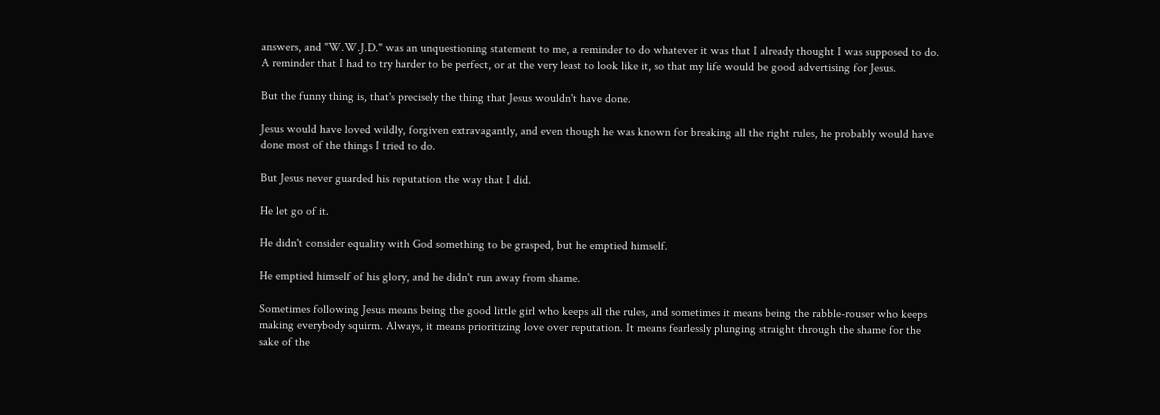answers, and "W.W.J.D." was an unquestioning statement to me, a reminder to do whatever it was that I already thought I was supposed to do. A reminder that I had to try harder to be perfect, or at the very least to look like it, so that my life would be good advertising for Jesus.

But the funny thing is, that's precisely the thing that Jesus wouldn't have done.

Jesus would have loved wildly, forgiven extravagantly, and even though he was known for breaking all the right rules, he probably would have done most of the things I tried to do.

But Jesus never guarded his reputation the way that I did.

He let go of it.

He didn't consider equality with God something to be grasped, but he emptied himself.

He emptied himself of his glory, and he didn't run away from shame.

Sometimes following Jesus means being the good little girl who keeps all the rules, and sometimes it means being the rabble-rouser who keeps making everybody squirm. Always, it means prioritizing love over reputation. It means fearlessly plunging straight through the shame for the sake of the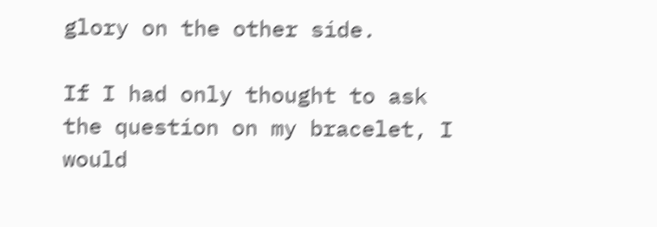glory on the other side.

If I had only thought to ask the question on my bracelet, I would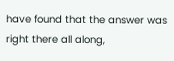have found that the answer was right there all along,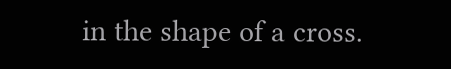in the shape of a cross.